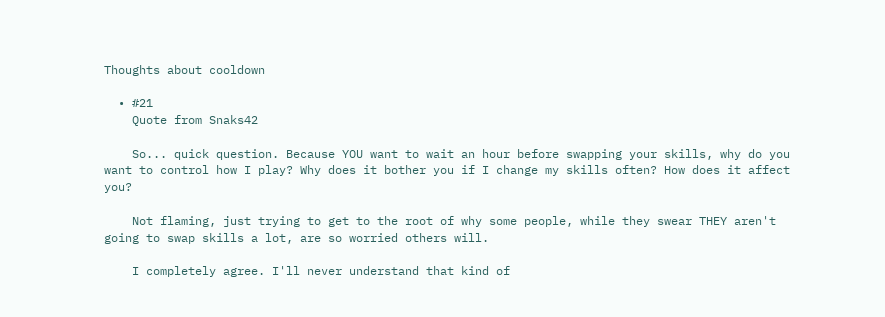Thoughts about cooldown

  • #21
    Quote from Snaks42

    So... quick question. Because YOU want to wait an hour before swapping your skills, why do you want to control how I play? Why does it bother you if I change my skills often? How does it affect you?

    Not flaming, just trying to get to the root of why some people, while they swear THEY aren't going to swap skills a lot, are so worried others will.

    I completely agree. I'll never understand that kind of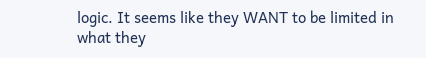logic. It seems like they WANT to be limited in what they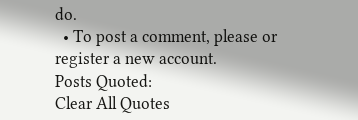do.
  • To post a comment, please or register a new account.
Posts Quoted:
Clear All Quotes